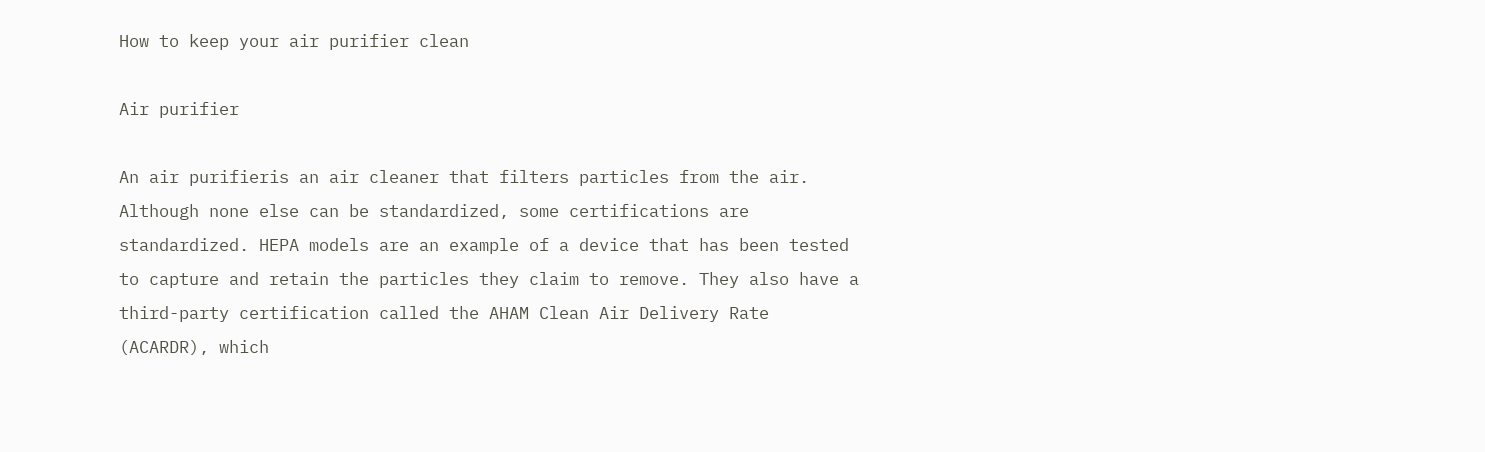How to keep your air purifier clean

Air purifier

An air purifieris an air cleaner that filters particles from the air. Although none else can be standardized, some certifications are standardized. HEPA models are an example of a device that has been tested to capture and retain the particles they claim to remove. They also have a third-party certification called the AHAM Clean Air Delivery Rate (ACARDR), which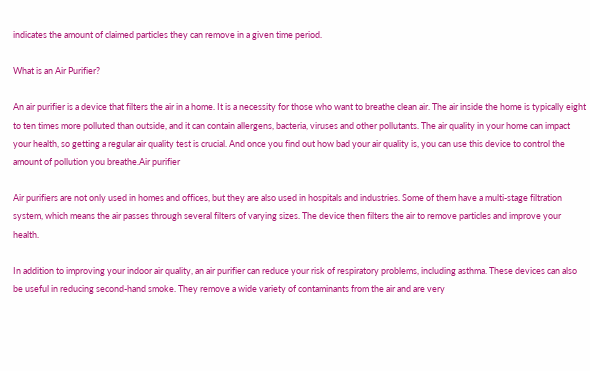indicates the amount of claimed particles they can remove in a given time period.

What is an Air Purifier?

An air purifier is a device that filters the air in a home. It is a necessity for those who want to breathe clean air. The air inside the home is typically eight to ten times more polluted than outside, and it can contain allergens, bacteria, viruses and other pollutants. The air quality in your home can impact your health, so getting a regular air quality test is crucial. And once you find out how bad your air quality is, you can use this device to control the amount of pollution you breathe.Air purifier

Air purifiers are not only used in homes and offices, but they are also used in hospitals and industries. Some of them have a multi-stage filtration system, which means the air passes through several filters of varying sizes. The device then filters the air to remove particles and improve your health.

In addition to improving your indoor air quality, an air purifier can reduce your risk of respiratory problems, including asthma. These devices can also be useful in reducing second-hand smoke. They remove a wide variety of contaminants from the air and are very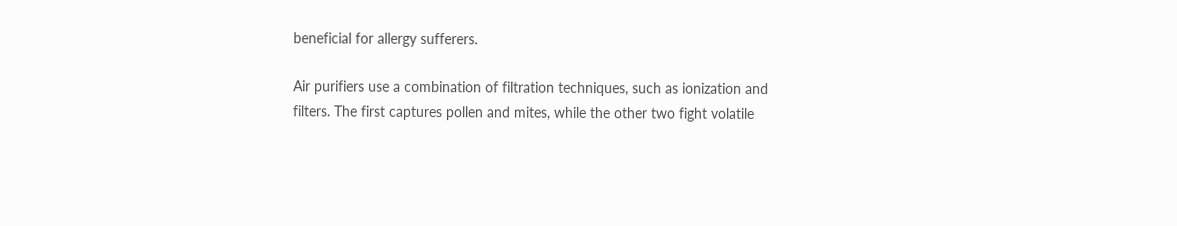beneficial for allergy sufferers.

Air purifiers use a combination of filtration techniques, such as ionization and filters. The first captures pollen and mites, while the other two fight volatile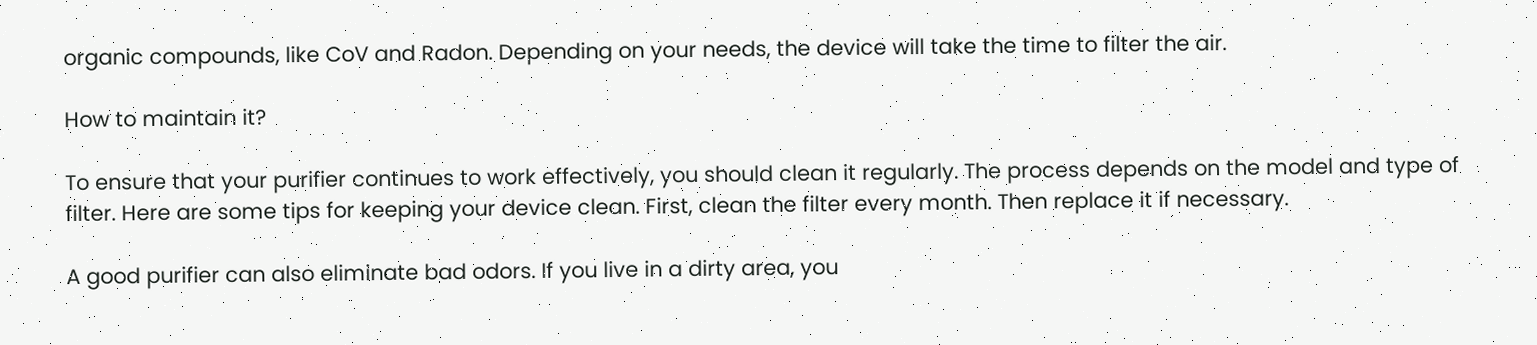organic compounds, like CoV and Radon. Depending on your needs, the device will take the time to filter the air.

How to maintain it?

To ensure that your purifier continues to work effectively, you should clean it regularly. The process depends on the model and type of filter. Here are some tips for keeping your device clean. First, clean the filter every month. Then replace it if necessary.

A good purifier can also eliminate bad odors. If you live in a dirty area, you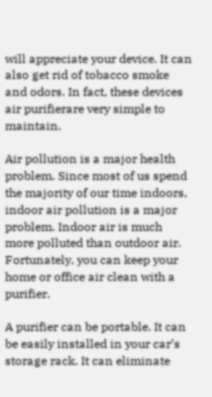will appreciate your device. It can also get rid of tobacco smoke and odors. In fact, these devices air purifierare very simple to maintain.

Air pollution is a major health problem. Since most of us spend the majority of our time indoors, indoor air pollution is a major problem. Indoor air is much more polluted than outdoor air. Fortunately, you can keep your home or office air clean with a purifier.

A purifier can be portable. It can be easily installed in your car’s storage rack. It can eliminate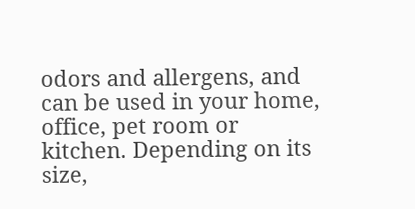odors and allergens, and can be used in your home, office, pet room or kitchen. Depending on its size,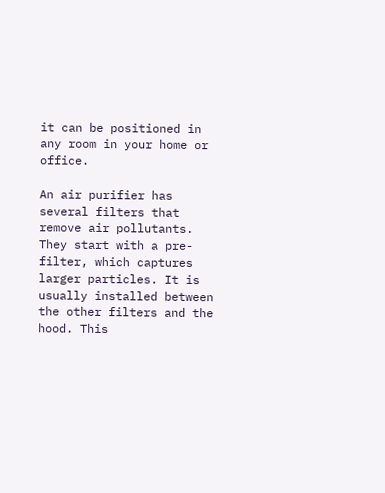it can be positioned in any room in your home or office.

An air purifier has several filters that remove air pollutants. They start with a pre-filter, which captures larger particles. It is usually installed between the other filters and the hood. This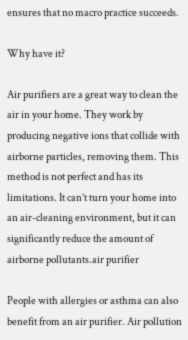ensures that no macro practice succeeds.

Why have it?

Air purifiers are a great way to clean the air in your home. They work by producing negative ions that collide with airborne particles, removing them. This method is not perfect and has its limitations. It can’t turn your home into an air-cleaning environment, but it can significantly reduce the amount of airborne pollutants.air purifier

People with allergies or asthma can also benefit from an air purifier. Air pollution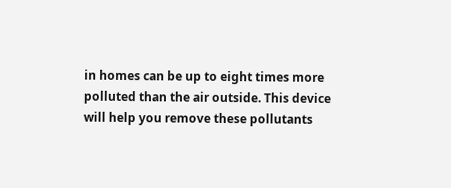in homes can be up to eight times more polluted than the air outside. This device will help you remove these pollutants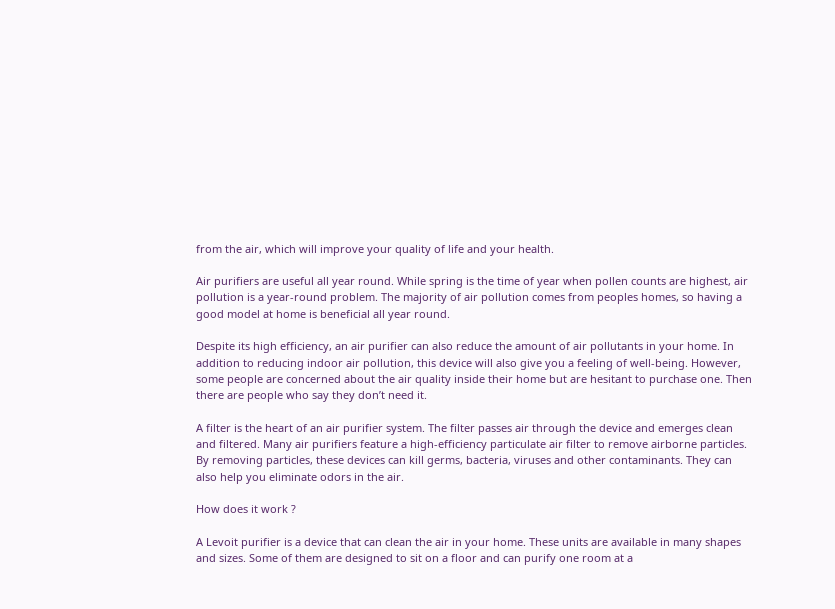from the air, which will improve your quality of life and your health.

Air purifiers are useful all year round. While spring is the time of year when pollen counts are highest, air pollution is a year-round problem. The majority of air pollution comes from peoples homes, so having a good model at home is beneficial all year round.

Despite its high efficiency, an air purifier can also reduce the amount of air pollutants in your home. In addition to reducing indoor air pollution, this device will also give you a feeling of well-being. However, some people are concerned about the air quality inside their home but are hesitant to purchase one. Then there are people who say they don’t need it.

A filter is the heart of an air purifier system. The filter passes air through the device and emerges clean and filtered. Many air purifiers feature a high-efficiency particulate air filter to remove airborne particles. By removing particles, these devices can kill germs, bacteria, viruses and other contaminants. They can also help you eliminate odors in the air.

How does it work ?

A Levoit purifier is a device that can clean the air in your home. These units are available in many shapes and sizes. Some of them are designed to sit on a floor and can purify one room at a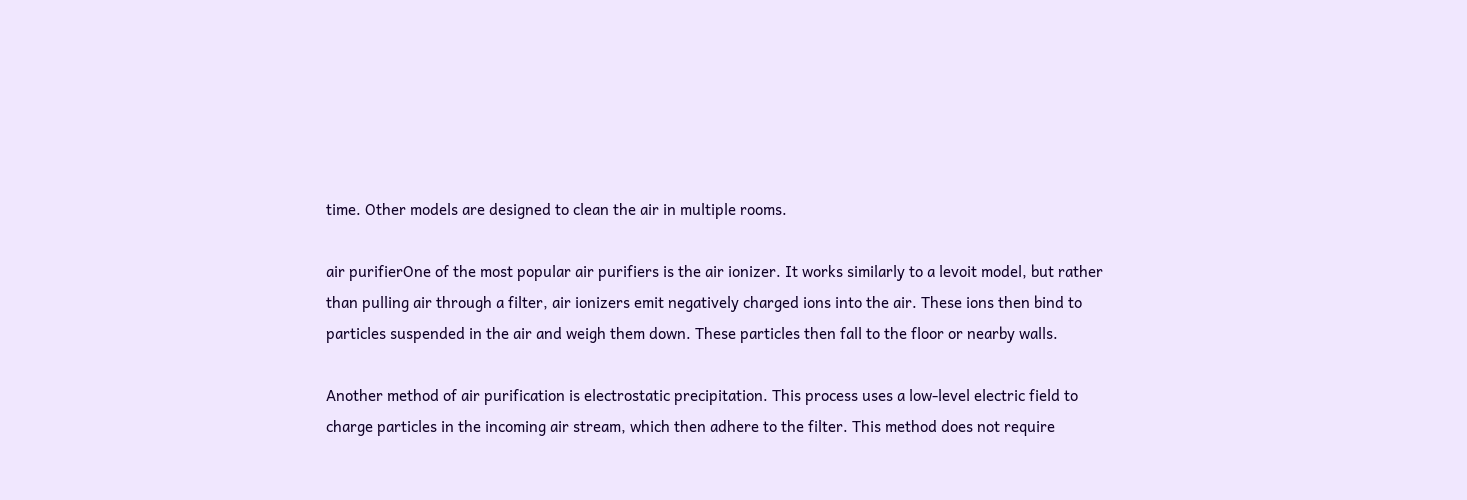time. Other models are designed to clean the air in multiple rooms.

air purifierOne of the most popular air purifiers is the air ionizer. It works similarly to a levoit model, but rather than pulling air through a filter, air ionizers emit negatively charged ions into the air. These ions then bind to particles suspended in the air and weigh them down. These particles then fall to the floor or nearby walls.

Another method of air purification is electrostatic precipitation. This process uses a low-level electric field to charge particles in the incoming air stream, which then adhere to the filter. This method does not require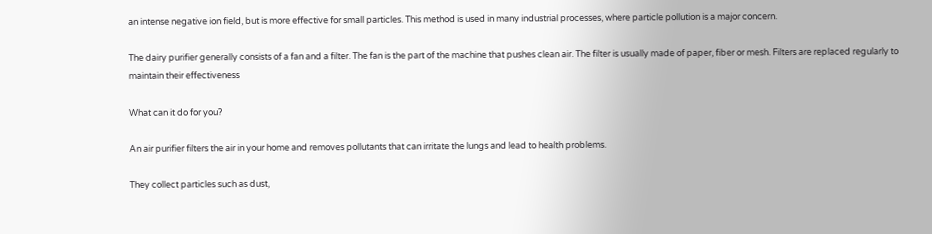an intense negative ion field, but is more effective for small particles. This method is used in many industrial processes, where particle pollution is a major concern.

The dairy purifier generally consists of a fan and a filter. The fan is the part of the machine that pushes clean air. The filter is usually made of paper, fiber or mesh. Filters are replaced regularly to maintain their effectiveness

What can it do for you?

An air purifier filters the air in your home and removes pollutants that can irritate the lungs and lead to health problems.

They collect particles such as dust,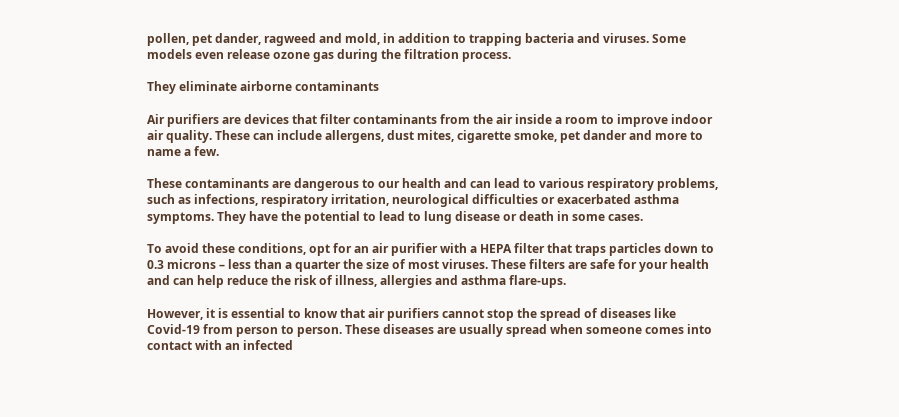pollen, pet dander, ragweed and mold, in addition to trapping bacteria and viruses. Some models even release ozone gas during the filtration process.

They eliminate airborne contaminants

Air purifiers are devices that filter contaminants from the air inside a room to improve indoor air quality. These can include allergens, dust mites, cigarette smoke, pet dander and more to name a few.

These contaminants are dangerous to our health and can lead to various respiratory problems, such as infections, respiratory irritation, neurological difficulties or exacerbated asthma symptoms. They have the potential to lead to lung disease or death in some cases.

To avoid these conditions, opt for an air purifier with a HEPA filter that traps particles down to 0.3 microns – less than a quarter the size of most viruses. These filters are safe for your health and can help reduce the risk of illness, allergies and asthma flare-ups.

However, it is essential to know that air purifiers cannot stop the spread of diseases like Covid-19 from person to person. These diseases are usually spread when someone comes into contact with an infected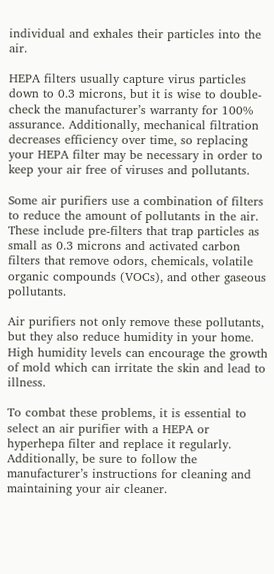individual and exhales their particles into the air.

HEPA filters usually capture virus particles down to 0.3 microns, but it is wise to double-check the manufacturer’s warranty for 100% assurance. Additionally, mechanical filtration decreases efficiency over time, so replacing your HEPA filter may be necessary in order to keep your air free of viruses and pollutants.

Some air purifiers use a combination of filters to reduce the amount of pollutants in the air. These include pre-filters that trap particles as small as 0.3 microns and activated carbon filters that remove odors, chemicals, volatile organic compounds (VOCs), and other gaseous pollutants.

Air purifiers not only remove these pollutants, but they also reduce humidity in your home. High humidity levels can encourage the growth of mold which can irritate the skin and lead to illness.

To combat these problems, it is essential to select an air purifier with a HEPA or hyperhepa filter and replace it regularly. Additionally, be sure to follow the manufacturer’s instructions for cleaning and maintaining your air cleaner.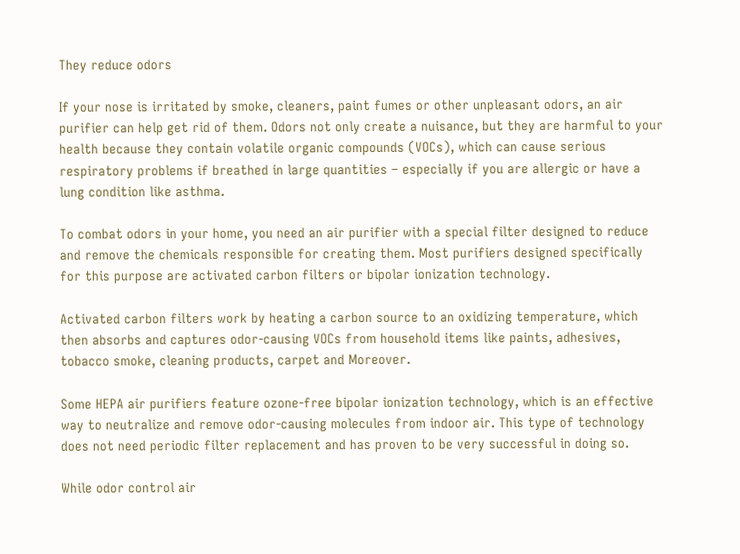They reduce odors

If your nose is irritated by smoke, cleaners, paint fumes or other unpleasant odors, an air purifier can help get rid of them. Odors not only create a nuisance, but they are harmful to your health because they contain volatile organic compounds (VOCs), which can cause serious respiratory problems if breathed in large quantities – especially if you are allergic or have a lung condition like asthma.

To combat odors in your home, you need an air purifier with a special filter designed to reduce and remove the chemicals responsible for creating them. Most purifiers designed specifically for this purpose are activated carbon filters or bipolar ionization technology.

Activated carbon filters work by heating a carbon source to an oxidizing temperature, which then absorbs and captures odor-causing VOCs from household items like paints, adhesives, tobacco smoke, cleaning products, carpet and Moreover.

Some HEPA air purifiers feature ozone-free bipolar ionization technology, which is an effective way to neutralize and remove odor-causing molecules from indoor air. This type of technology does not need periodic filter replacement and has proven to be very successful in doing so.

While odor control air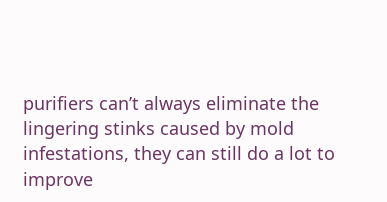purifiers can’t always eliminate the lingering stinks caused by mold infestations, they can still do a lot to improve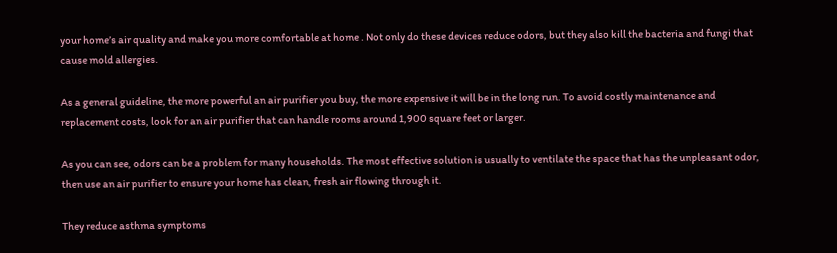your home’s air quality and make you more comfortable at home . Not only do these devices reduce odors, but they also kill the bacteria and fungi that cause mold allergies.

As a general guideline, the more powerful an air purifier you buy, the more expensive it will be in the long run. To avoid costly maintenance and replacement costs, look for an air purifier that can handle rooms around 1,900 square feet or larger.

As you can see, odors can be a problem for many households. The most effective solution is usually to ventilate the space that has the unpleasant odor, then use an air purifier to ensure your home has clean, fresh air flowing through it.

They reduce asthma symptoms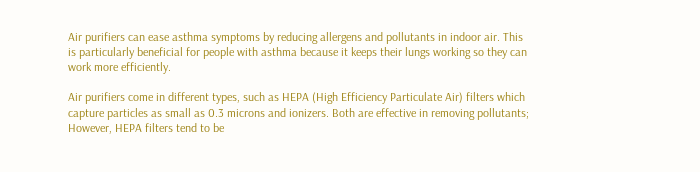Air purifiers can ease asthma symptoms by reducing allergens and pollutants in indoor air. This is particularly beneficial for people with asthma because it keeps their lungs working so they can work more efficiently.

Air purifiers come in different types, such as HEPA (High Efficiency Particulate Air) filters which capture particles as small as 0.3 microns and ionizers. Both are effective in removing pollutants; However, HEPA filters tend to be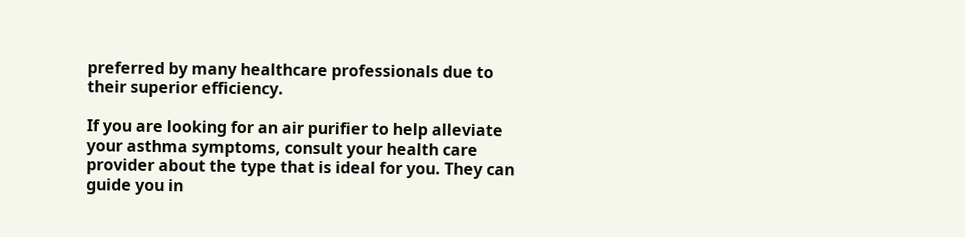preferred by many healthcare professionals due to their superior efficiency.

If you are looking for an air purifier to help alleviate your asthma symptoms, consult your health care provider about the type that is ideal for you. They can guide you in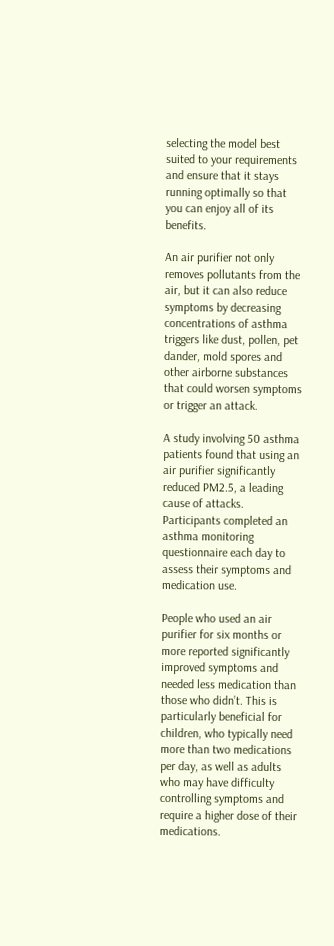selecting the model best suited to your requirements and ensure that it stays running optimally so that you can enjoy all of its benefits.

An air purifier not only removes pollutants from the air, but it can also reduce symptoms by decreasing concentrations of asthma triggers like dust, pollen, pet dander, mold spores and other airborne substances that could worsen symptoms or trigger an attack.

A study involving 50 asthma patients found that using an air purifier significantly reduced PM2.5, a leading cause of attacks. Participants completed an asthma monitoring questionnaire each day to assess their symptoms and medication use.

People who used an air purifier for six months or more reported significantly improved symptoms and needed less medication than those who didn’t. This is particularly beneficial for children, who typically need more than two medications per day, as well as adults who may have difficulty controlling symptoms and require a higher dose of their medications.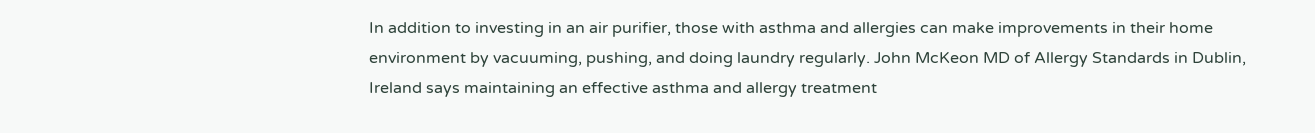In addition to investing in an air purifier, those with asthma and allergies can make improvements in their home environment by vacuuming, pushing, and doing laundry regularly. John McKeon MD of Allergy Standards in Dublin, Ireland says maintaining an effective asthma and allergy treatment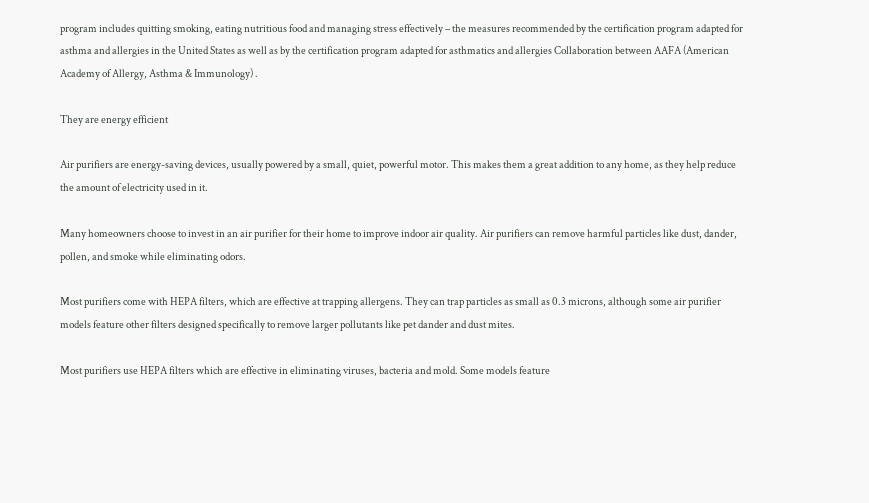program includes quitting smoking, eating nutritious food and managing stress effectively – the measures recommended by the certification program adapted for asthma and allergies in the United States as well as by the certification program adapted for asthmatics and allergies Collaboration between AAFA (American Academy of Allergy, Asthma & Immunology) .

They are energy efficient

Air purifiers are energy-saving devices, usually powered by a small, quiet, powerful motor. This makes them a great addition to any home, as they help reduce the amount of electricity used in it.

Many homeowners choose to invest in an air purifier for their home to improve indoor air quality. Air purifiers can remove harmful particles like dust, dander, pollen, and smoke while eliminating odors.

Most purifiers come with HEPA filters, which are effective at trapping allergens. They can trap particles as small as 0.3 microns, although some air purifier models feature other filters designed specifically to remove larger pollutants like pet dander and dust mites.

Most purifiers use HEPA filters which are effective in eliminating viruses, bacteria and mold. Some models feature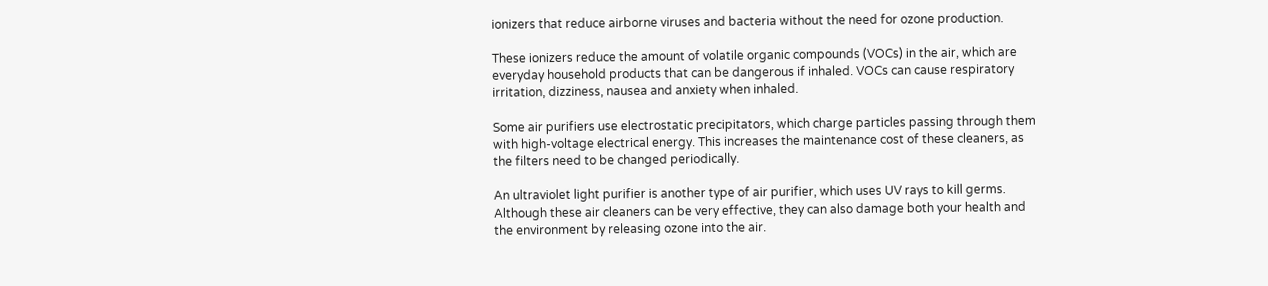ionizers that reduce airborne viruses and bacteria without the need for ozone production.

These ionizers reduce the amount of volatile organic compounds (VOCs) in the air, which are everyday household products that can be dangerous if inhaled. VOCs can cause respiratory irritation, dizziness, nausea and anxiety when inhaled.

Some air purifiers use electrostatic precipitators, which charge particles passing through them with high-voltage electrical energy. This increases the maintenance cost of these cleaners, as the filters need to be changed periodically.

An ultraviolet light purifier is another type of air purifier, which uses UV rays to kill germs. Although these air cleaners can be very effective, they can also damage both your health and the environment by releasing ozone into the air.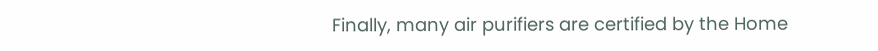Finally, many air purifiers are certified by the Home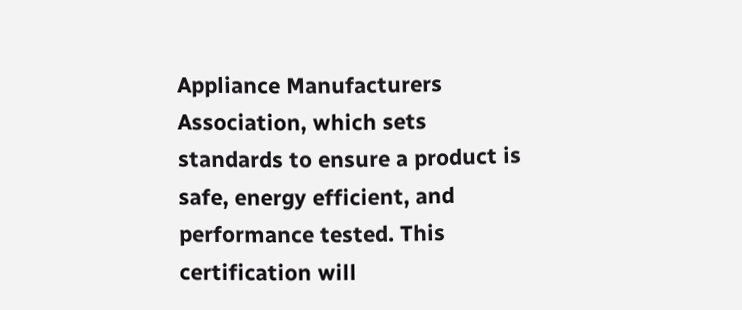Appliance Manufacturers Association, which sets standards to ensure a product is safe, energy efficient, and performance tested. This certification will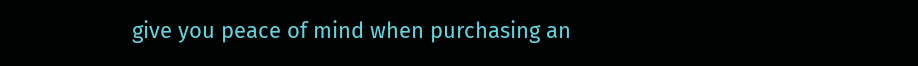give you peace of mind when purchasing an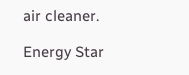air cleaner.

Energy Star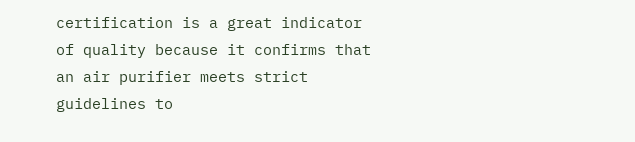certification is a great indicator of quality because it confirms that an air purifier meets strict guidelines to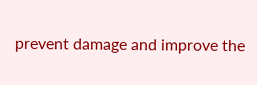prevent damage and improve the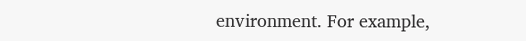environment. For example,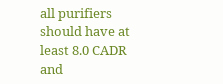all purifiers should have at least 8.0 CADR and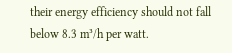their energy efficiency should not fall below 8.3 m³/h per watt.